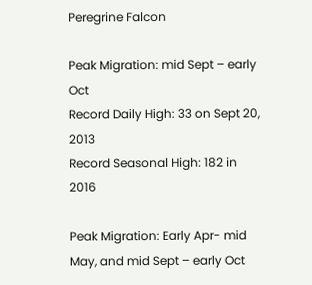Peregrine Falcon

Peak Migration: mid Sept – early Oct
Record Daily High: 33 on Sept 20, 2013
Record Seasonal High: 182 in 2016

Peak Migration: Early Apr- mid May, and mid Sept – early Oct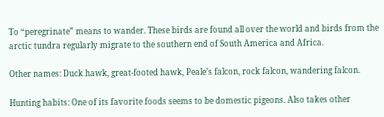To “peregrinate” means to wander. These birds are found all over the world and birds from the arctic tundra regularly migrate to the southern end of South America and Africa.

Other names: Duck hawk, great-footed hawk, Peale’s falcon, rock falcon, wandering falcon.

Hunting habits: One of its favorite foods seems to be domestic pigeons. Also takes other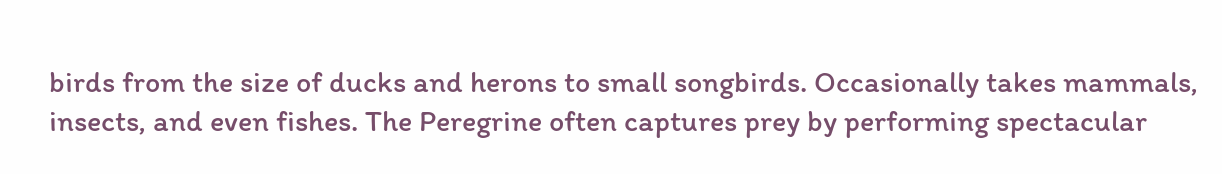birds from the size of ducks and herons to small songbirds. Occasionally takes mammals, insects, and even fishes. The Peregrine often captures prey by performing spectacular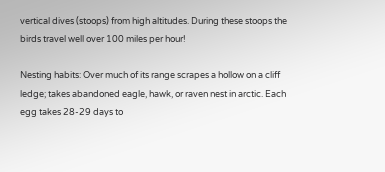vertical dives (stoops) from high altitudes. During these stoops the birds travel well over 100 miles per hour!

Nesting habits: Over much of its range scrapes a hollow on a cliff ledge; takes abandoned eagle, hawk, or raven nest in arctic. Each egg takes 28-29 days to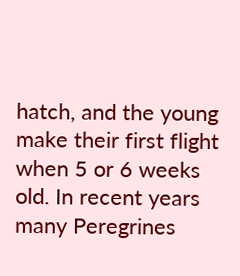hatch, and the young make their first flight when 5 or 6 weeks old. In recent years many Peregrines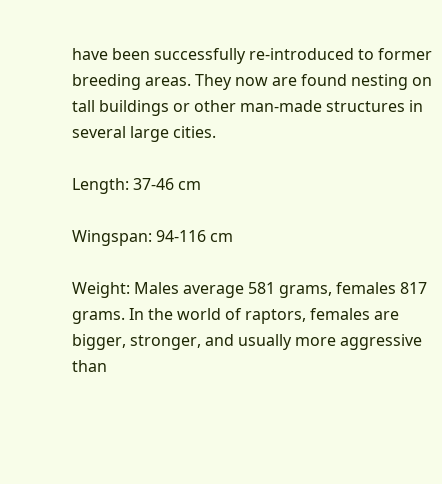have been successfully re-introduced to former breeding areas. They now are found nesting on tall buildings or other man-made structures in several large cities.

Length: 37-46 cm

Wingspan: 94-116 cm

Weight: Males average 581 grams, females 817 grams. In the world of raptors, females are bigger, stronger, and usually more aggressive than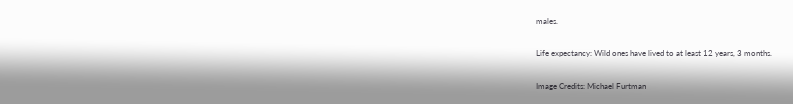males.

Life expectancy: Wild ones have lived to at least 12 years, 3 months.

Image Credits: Michael Furtman